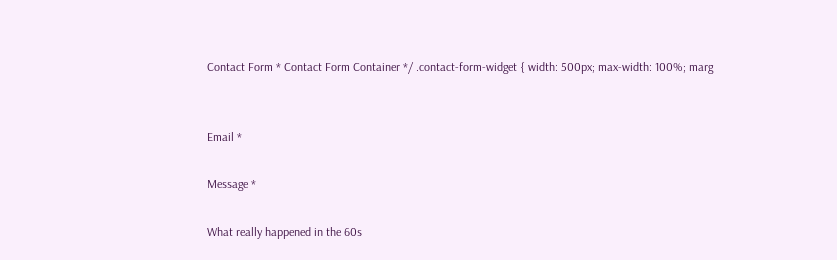Contact Form * Contact Form Container */ .contact-form-widget { width: 500px; max-width: 100%; marg


Email *

Message *

What really happened in the 60s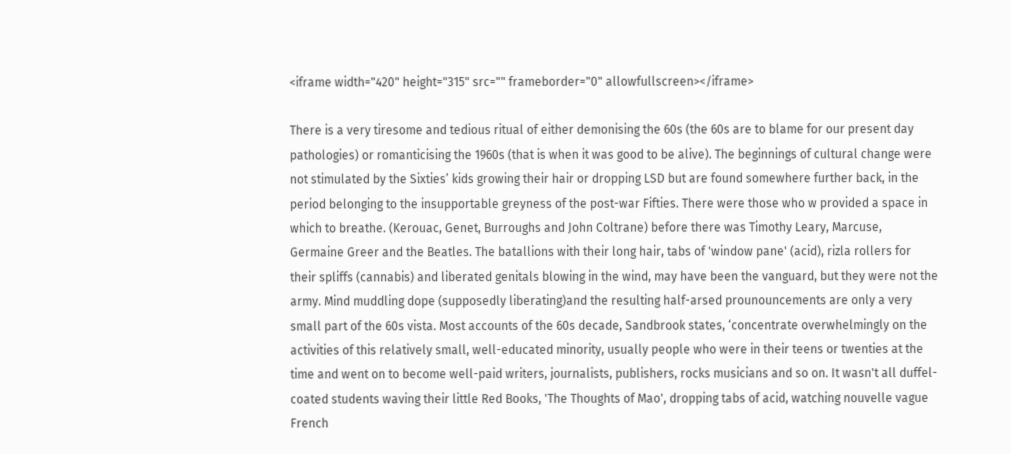<iframe width="420" height="315" src="" frameborder="0" allowfullscreen></iframe>

There is a very tiresome and tedious ritual of either demonising the 60s (the 60s are to blame for our present day pathologies) or romanticising the 1960s (that is when it was good to be alive). The beginnings of cultural change were not stimulated by the Sixties’ kids growing their hair or dropping LSD but are found somewhere further back, in the period belonging to the insupportable greyness of the post-war Fifties. There were those who w provided a space in which to breathe. (Kerouac, Genet, Burroughs and John Coltrane) before there was Timothy Leary, Marcuse, Germaine Greer and the Beatles. The batallions with their long hair, tabs of 'window pane' (acid), rizla rollers for their spliffs (cannabis) and liberated genitals blowing in the wind, may have been the vanguard, but they were not the army. Mind muddling dope (supposedly liberating)and the resulting half-arsed prounouncements are only a very small part of the 60s vista. Most accounts of the 60s decade, Sandbrook states, ‘concentrate overwhelmingly on the activities of this relatively small, well-educated minority, usually people who were in their teens or twenties at the time and went on to become well-paid writers, journalists, publishers, rocks musicians and so on. It wasn't all duffel-coated students waving their little Red Books, 'The Thoughts of Mao', dropping tabs of acid, watching nouvelle vague French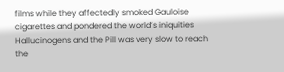films while they affectedly smoked Gauloise cigarettes and pondered the world’s iniquities Hallucinogens and the Pill was very slow to reach the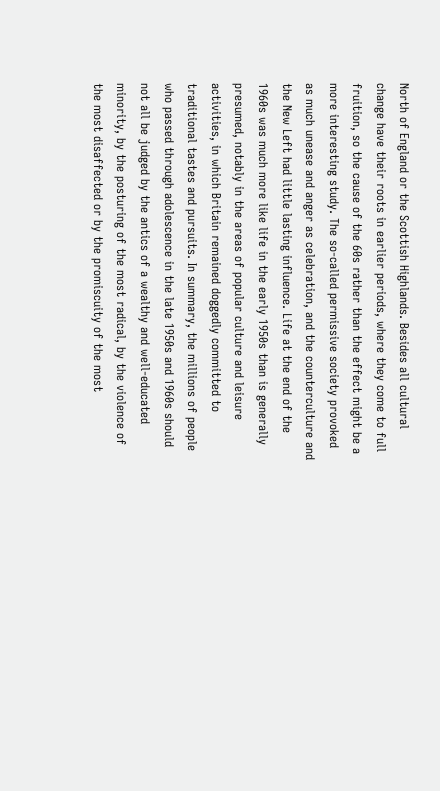North of England or the Scottish Highlands. Besides all cultural change have their roots in earlier periods, where they come to full fruition, so the cause of the 60s rather than the effect might be a more interesting study. The so-called permissive society provoked as much unease and anger as celebration, and the counterculture and the New Left had little lasting influence. Life at the end of the 1960s was much more like life in the early 1950s than is generally presumed, notably in the areas of popular culture and leisure activities, in which Britain remained doggedly committed to traditional tastes and pursuits. In summary, the millions of people who passed through adolescence in the late 1950s and 1960s should not all be judged by the antics of a wealthy and well-educated minority, by the posturing of the most radical, by the violence of the most disaffected or by the promiscuity of the most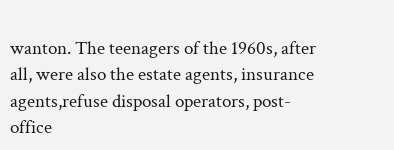wanton. The teenagers of the 1960s, after all, were also the estate agents, insurance agents,refuse disposal operators, post-office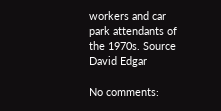workers and car park attendants of the 1970s. Source David Edgar

No comments: